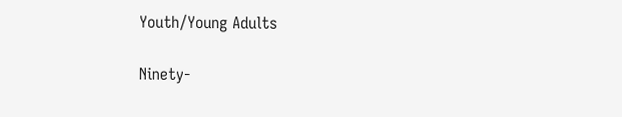Youth/Young Adults

Ninety-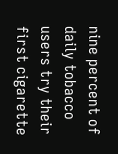nine percent of daily tobacco users try their first cigarette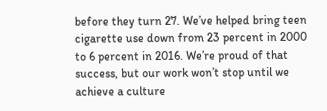before they turn 27. We’ve helped bring teen cigarette use down from 23 percent in 2000 to 6 percent in 2016. We’re proud of that success, but our work won’t stop until we achieve a culture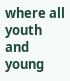where all youth and young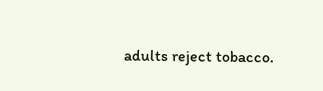adults reject tobacco.